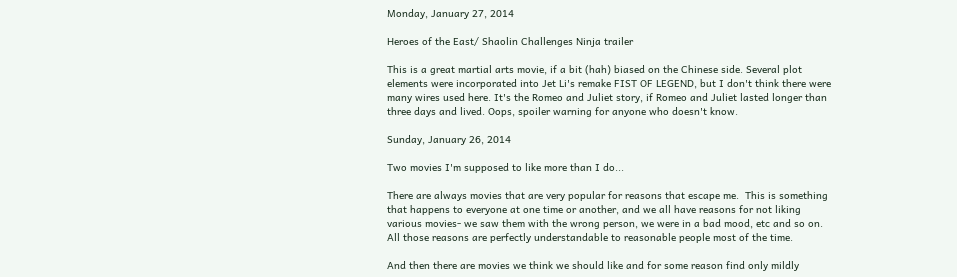Monday, January 27, 2014

Heroes of the East/ Shaolin Challenges Ninja trailer

This is a great martial arts movie, if a bit (hah) biased on the Chinese side. Several plot elements were incorporated into Jet Li's remake FIST OF LEGEND, but I don't think there were many wires used here. It's the Romeo and Juliet story, if Romeo and Juliet lasted longer than three days and lived. Oops, spoiler warning for anyone who doesn't know.

Sunday, January 26, 2014

Two movies I'm supposed to like more than I do...

There are always movies that are very popular for reasons that escape me.  This is something that happens to everyone at one time or another, and we all have reasons for not liking various movies- we saw them with the wrong person, we were in a bad mood, etc and so on.   All those reasons are perfectly understandable to reasonable people most of the time.

And then there are movies we think we should like and for some reason find only mildly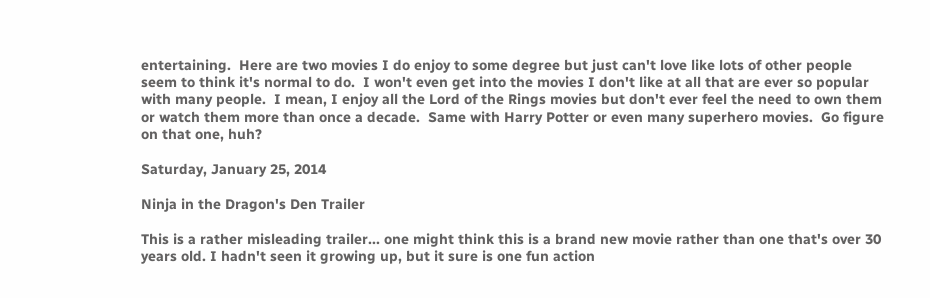entertaining.  Here are two movies I do enjoy to some degree but just can't love like lots of other people seem to think it's normal to do.  I won't even get into the movies I don't like at all that are ever so popular with many people.  I mean, I enjoy all the Lord of the Rings movies but don't ever feel the need to own them or watch them more than once a decade.  Same with Harry Potter or even many superhero movies.  Go figure on that one, huh?

Saturday, January 25, 2014

Ninja in the Dragon's Den Trailer

This is a rather misleading trailer... one might think this is a brand new movie rather than one that's over 30 years old. I hadn't seen it growing up, but it sure is one fun action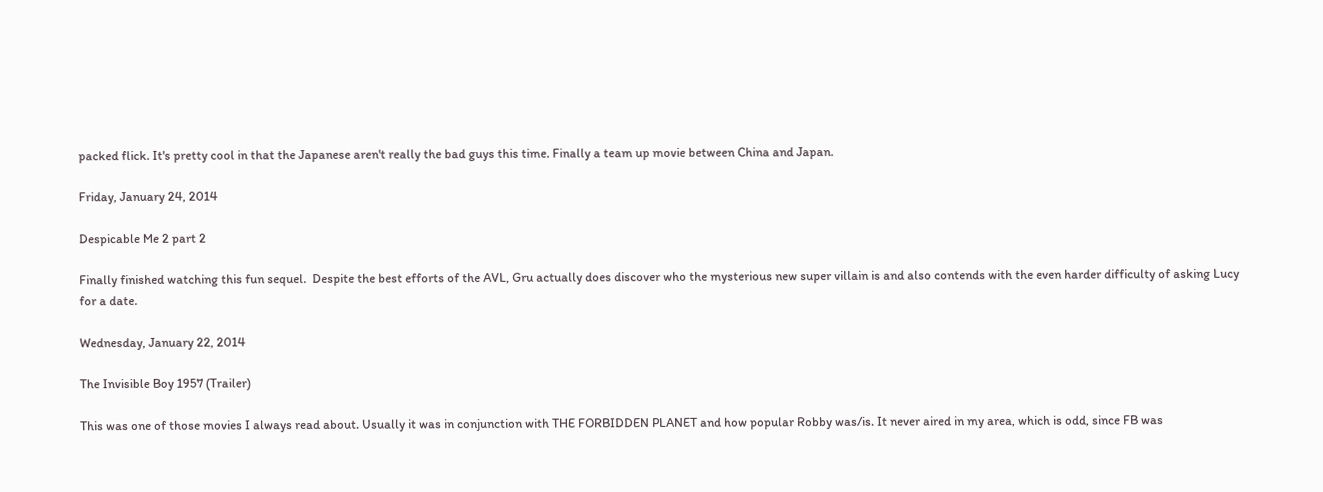packed flick. It's pretty cool in that the Japanese aren't really the bad guys this time. Finally a team up movie between China and Japan.

Friday, January 24, 2014

Despicable Me 2 part 2

Finally finished watching this fun sequel.  Despite the best efforts of the AVL, Gru actually does discover who the mysterious new super villain is and also contends with the even harder difficulty of asking Lucy for a date.

Wednesday, January 22, 2014

The Invisible Boy 1957 (Trailer)

This was one of those movies I always read about. Usually it was in conjunction with THE FORBIDDEN PLANET and how popular Robby was/is. It never aired in my area, which is odd, since FB was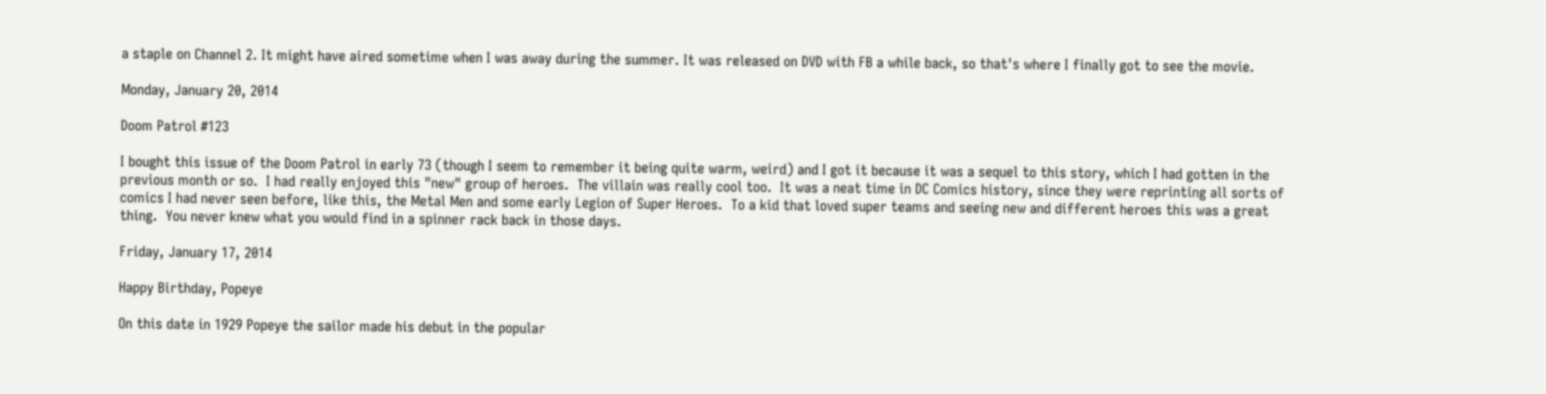a staple on Channel 2. It might have aired sometime when I was away during the summer. It was released on DVD with FB a while back, so that's where I finally got to see the movie.

Monday, January 20, 2014

Doom Patrol #123

I bought this issue of the Doom Patrol in early 73 (though I seem to remember it being quite warm, weird) and I got it because it was a sequel to this story, which I had gotten in the previous month or so.  I had really enjoyed this "new" group of heroes.  The villain was really cool too.  It was a neat time in DC Comics history, since they were reprinting all sorts of comics I had never seen before, like this, the Metal Men and some early Legion of Super Heroes.  To a kid that loved super teams and seeing new and different heroes this was a great thing.  You never knew what you would find in a spinner rack back in those days.

Friday, January 17, 2014

Happy Birthday, Popeye

On this date in 1929 Popeye the sailor made his debut in the popular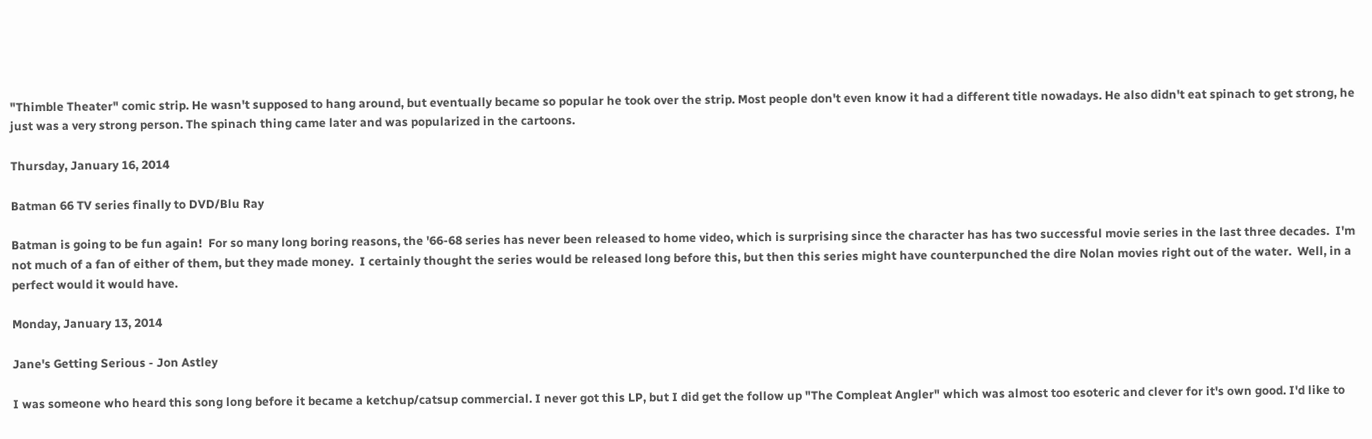"Thimble Theater" comic strip. He wasn't supposed to hang around, but eventually became so popular he took over the strip. Most people don't even know it had a different title nowadays. He also didn't eat spinach to get strong, he just was a very strong person. The spinach thing came later and was popularized in the cartoons.

Thursday, January 16, 2014

Batman 66 TV series finally to DVD/Blu Ray

Batman is going to be fun again!  For so many long boring reasons, the '66-68 series has never been released to home video, which is surprising since the character has has two successful movie series in the last three decades.  I'm not much of a fan of either of them, but they made money.  I certainly thought the series would be released long before this, but then this series might have counterpunched the dire Nolan movies right out of the water.  Well, in a perfect would it would have.

Monday, January 13, 2014

Jane's Getting Serious - Jon Astley

I was someone who heard this song long before it became a ketchup/catsup commercial. I never got this LP, but I did get the follow up "The Compleat Angler" which was almost too esoteric and clever for it's own good. I'd like to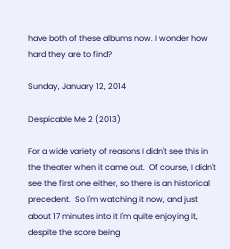have both of these albums now. I wonder how hard they are to find?

Sunday, January 12, 2014

Despicable Me 2 (2013)

For a wide variety of reasons I didn't see this in the theater when it came out.  Of course, I didn't see the first one either, so there is an historical precedent.  So I'm watching it now, and just about 17 minutes into it I'm quite enjoying it, despite the score being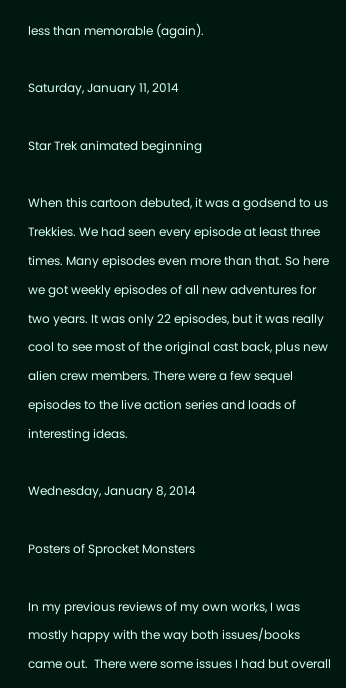less than memorable (again).

Saturday, January 11, 2014

Star Trek animated beginning

When this cartoon debuted, it was a godsend to us Trekkies. We had seen every episode at least three times. Many episodes even more than that. So here we got weekly episodes of all new adventures for two years. It was only 22 episodes, but it was really cool to see most of the original cast back, plus new alien crew members. There were a few sequel episodes to the live action series and loads of interesting ideas.

Wednesday, January 8, 2014

Posters of Sprocket Monsters

In my previous reviews of my own works, I was mostly happy with the way both issues/books came out.  There were some issues I had but overall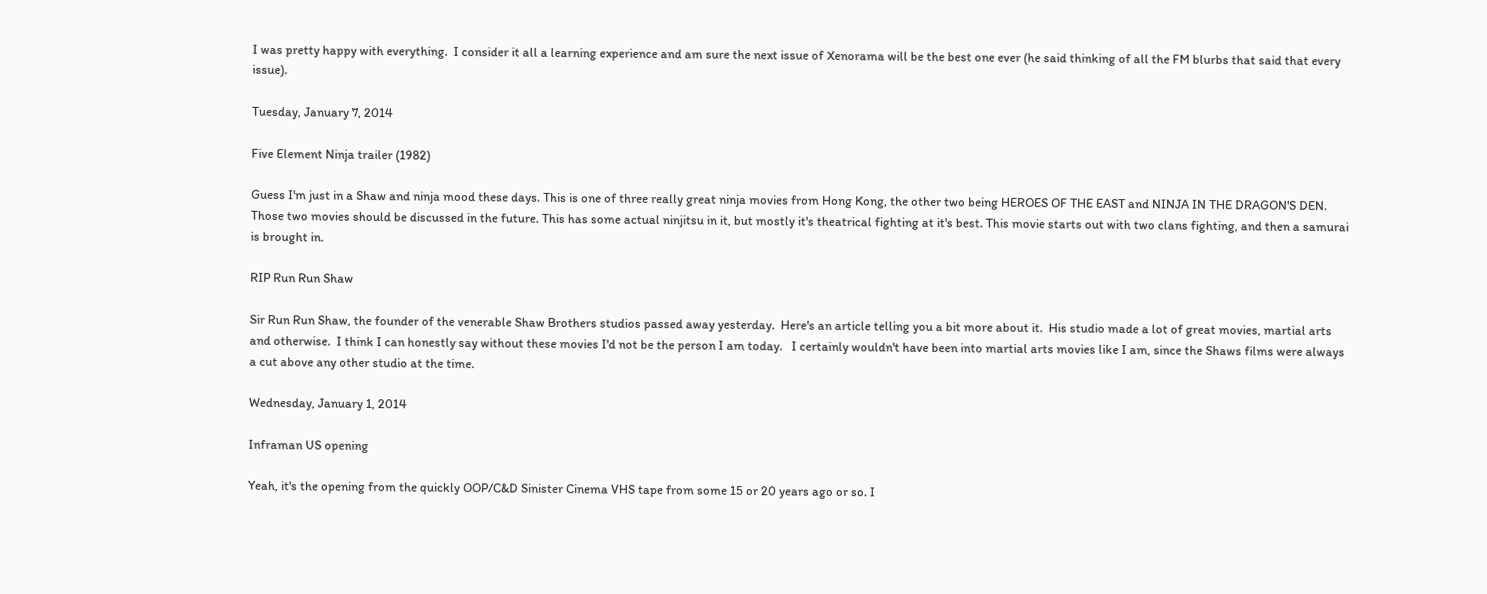I was pretty happy with everything.  I consider it all a learning experience and am sure the next issue of Xenorama will be the best one ever (he said thinking of all the FM blurbs that said that every issue).

Tuesday, January 7, 2014

Five Element Ninja trailer (1982)

Guess I'm just in a Shaw and ninja mood these days. This is one of three really great ninja movies from Hong Kong, the other two being HEROES OF THE EAST and NINJA IN THE DRAGON'S DEN. Those two movies should be discussed in the future. This has some actual ninjitsu in it, but mostly it's theatrical fighting at it's best. This movie starts out with two clans fighting, and then a samurai is brought in.

RIP Run Run Shaw

Sir Run Run Shaw, the founder of the venerable Shaw Brothers studios passed away yesterday.  Here's an article telling you a bit more about it.  His studio made a lot of great movies, martial arts and otherwise.  I think I can honestly say without these movies I'd not be the person I am today.   I certainly wouldn't have been into martial arts movies like I am, since the Shaws films were always a cut above any other studio at the time.

Wednesday, January 1, 2014

Inframan US opening

Yeah, it's the opening from the quickly OOP/C&D Sinister Cinema VHS tape from some 15 or 20 years ago or so. I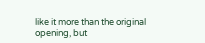like it more than the original opening, but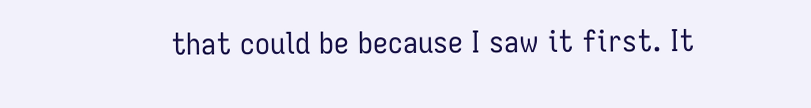that could be because I saw it first. It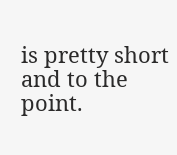is pretty short and to the point.